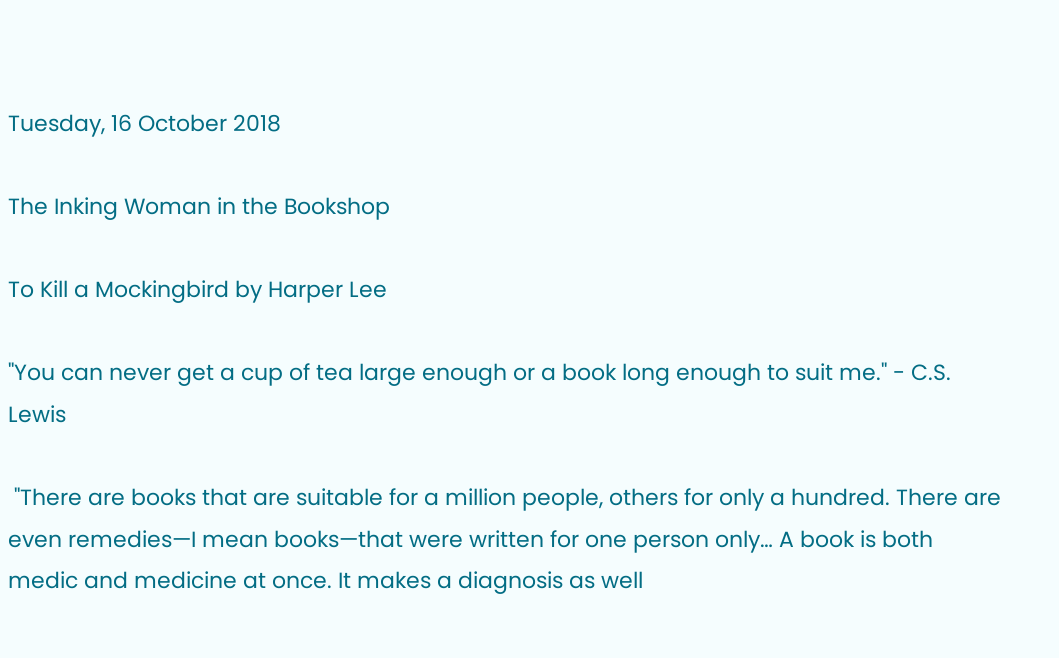Tuesday, 16 October 2018

The Inking Woman in the Bookshop

To Kill a Mockingbird by Harper Lee

"You can never get a cup of tea large enough or a book long enough to suit me." - C.S. Lewis

 "There are books that are suitable for a million people, others for only a hundred. There are even remedies—I mean books—that were written for one person only… A book is both medic and medicine at once. It makes a diagnosis as well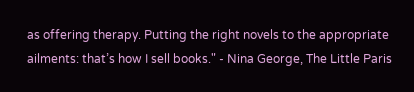as offering therapy. Putting the right novels to the appropriate ailments: that’s how I sell books." - Nina George, The Little Paris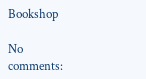Bookshop

No comments: